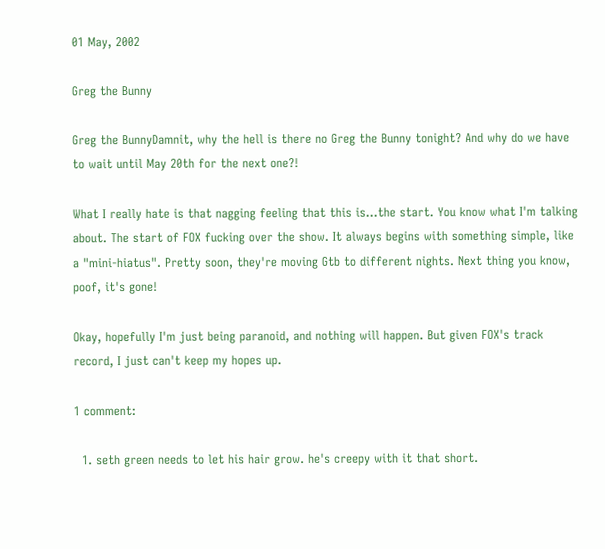01 May, 2002

Greg the Bunny

Greg the BunnyDamnit, why the hell is there no Greg the Bunny tonight? And why do we have to wait until May 20th for the next one?!

What I really hate is that nagging feeling that this is...the start. You know what I'm talking about. The start of FOX fucking over the show. It always begins with something simple, like a "mini-hiatus". Pretty soon, they're moving Gtb to different nights. Next thing you know, poof, it's gone!

Okay, hopefully I'm just being paranoid, and nothing will happen. But given FOX's track record, I just can't keep my hopes up.

1 comment:

  1. seth green needs to let his hair grow. he's creepy with it that short.